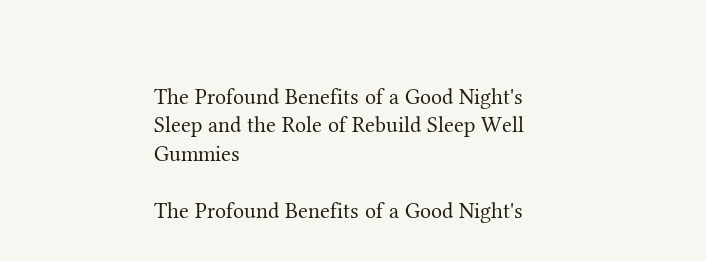The Profound Benefits of a Good Night's Sleep and the Role of Rebuild Sleep Well Gummies

The Profound Benefits of a Good Night's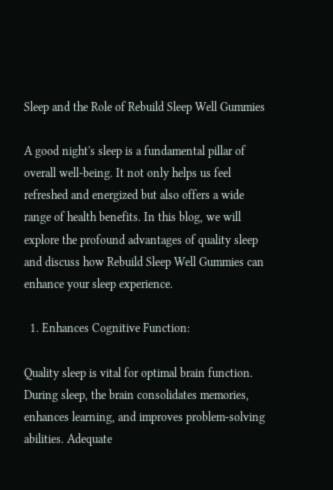Sleep and the Role of Rebuild Sleep Well Gummies

A good night's sleep is a fundamental pillar of overall well-being. It not only helps us feel refreshed and energized but also offers a wide range of health benefits. In this blog, we will explore the profound advantages of quality sleep and discuss how Rebuild Sleep Well Gummies can enhance your sleep experience.

  1. Enhances Cognitive Function:

Quality sleep is vital for optimal brain function. During sleep, the brain consolidates memories, enhances learning, and improves problem-solving abilities. Adequate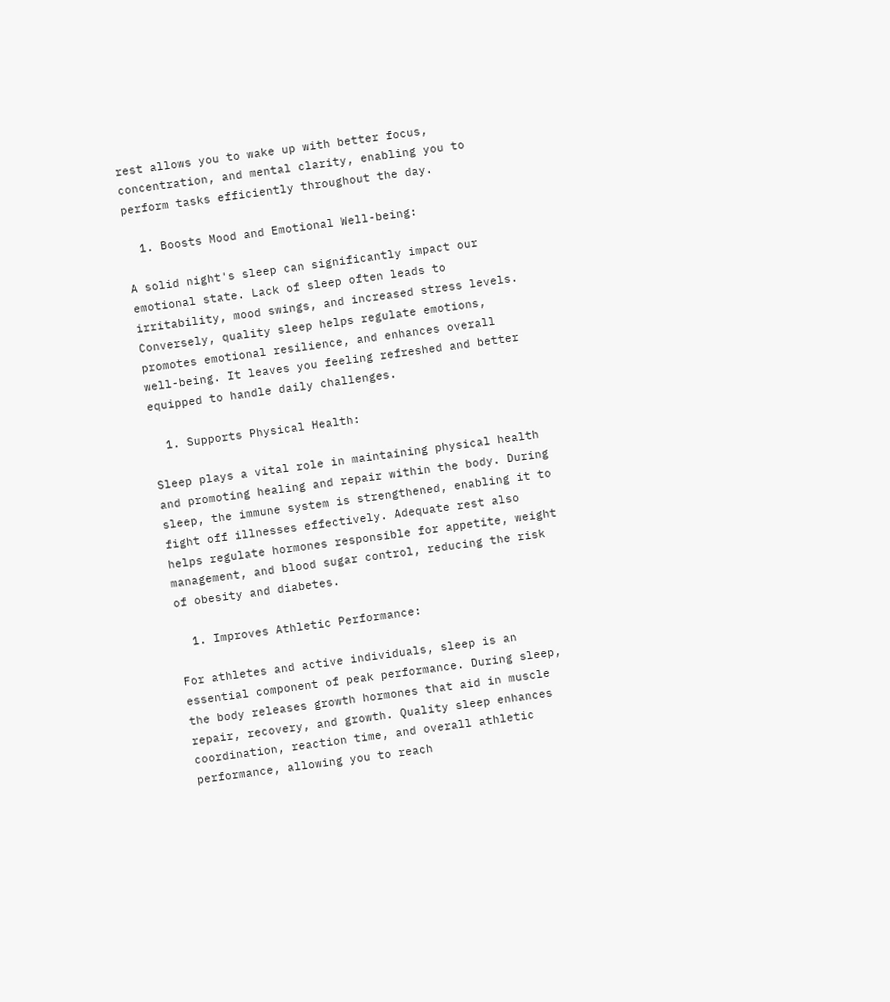rest allows you to wake up with better focus, concentration, and mental clarity, enabling you to perform tasks efficiently throughout the day.

  1. Boosts Mood and Emotional Well-being:

A solid night's sleep can significantly impact our emotional state. Lack of sleep often leads to irritability, mood swings, and increased stress levels. Conversely, quality sleep helps regulate emotions, promotes emotional resilience, and enhances overall well-being. It leaves you feeling refreshed and better equipped to handle daily challenges.

  1. Supports Physical Health:

Sleep plays a vital role in maintaining physical health and promoting healing and repair within the body. During sleep, the immune system is strengthened, enabling it to fight off illnesses effectively. Adequate rest also helps regulate hormones responsible for appetite, weight management, and blood sugar control, reducing the risk of obesity and diabetes.

  1. Improves Athletic Performance:

For athletes and active individuals, sleep is an essential component of peak performance. During sleep, the body releases growth hormones that aid in muscle repair, recovery, and growth. Quality sleep enhances coordination, reaction time, and overall athletic performance, allowing you to reach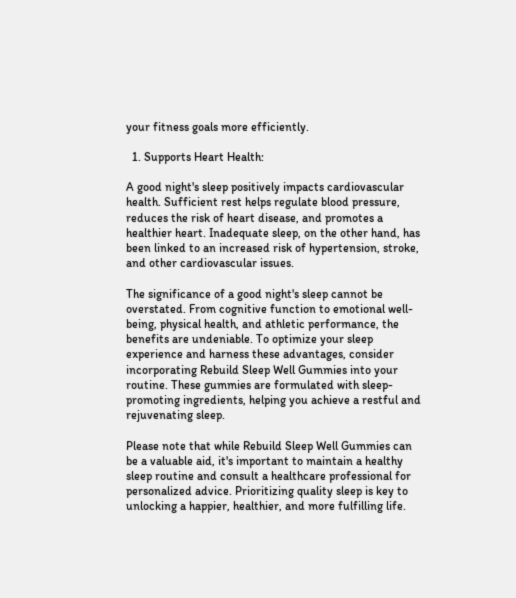your fitness goals more efficiently.

  1. Supports Heart Health:

A good night's sleep positively impacts cardiovascular health. Sufficient rest helps regulate blood pressure, reduces the risk of heart disease, and promotes a healthier heart. Inadequate sleep, on the other hand, has been linked to an increased risk of hypertension, stroke, and other cardiovascular issues.

The significance of a good night's sleep cannot be overstated. From cognitive function to emotional well-being, physical health, and athletic performance, the benefits are undeniable. To optimize your sleep experience and harness these advantages, consider incorporating Rebuild Sleep Well Gummies into your routine. These gummies are formulated with sleep-promoting ingredients, helping you achieve a restful and rejuvenating sleep.

Please note that while Rebuild Sleep Well Gummies can be a valuable aid, it's important to maintain a healthy sleep routine and consult a healthcare professional for personalized advice. Prioritizing quality sleep is key to unlocking a happier, healthier, and more fulfilling life.